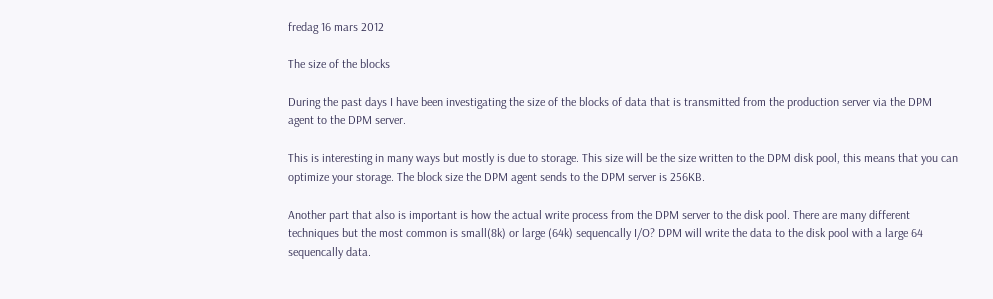fredag 16 mars 2012

The size of the blocks

During the past days I have been investigating the size of the blocks of data that is transmitted from the production server via the DPM agent to the DPM server.

This is interesting in many ways but mostly is due to storage. This size will be the size written to the DPM disk pool, this means that you can optimize your storage. The block size the DPM agent sends to the DPM server is 256KB.

Another part that also is important is how the actual write process from the DPM server to the disk pool. There are many different techniques but the most common is small(8k) or large (64k) sequencally I/O? DPM will write the data to the disk pool with a large 64 sequencally data.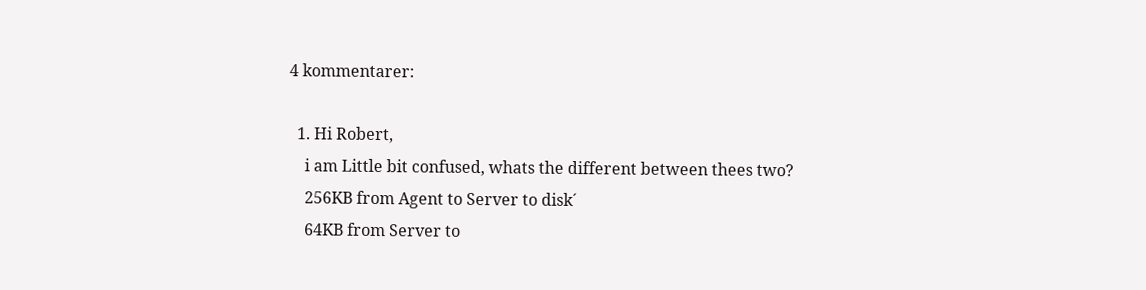4 kommentarer:

  1. Hi Robert,
    i am Little bit confused, whats the different between thees two?
    256KB from Agent to Server to disk´
    64KB from Server to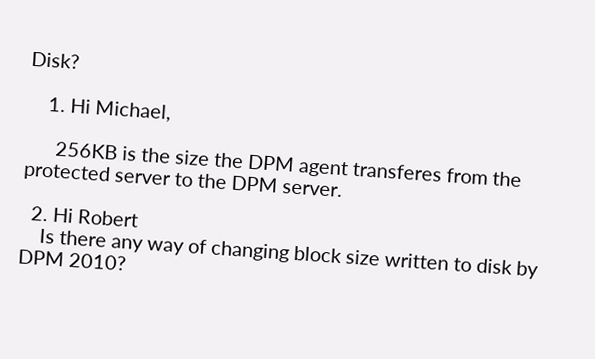Disk?

    1. Hi Michael,

      256KB is the size the DPM agent transferes from the protected server to the DPM server.

  2. Hi Robert
    Is there any way of changing block size written to disk by DPM 2010?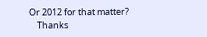Or 2012 for that matter?
    Thanks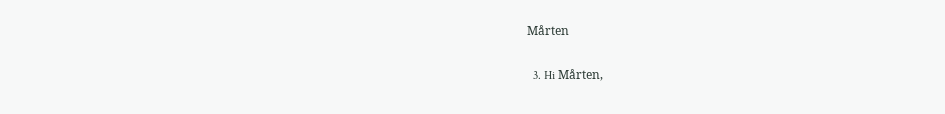Mårten

  3. Hi Mårten,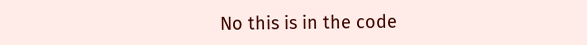No this is in the code